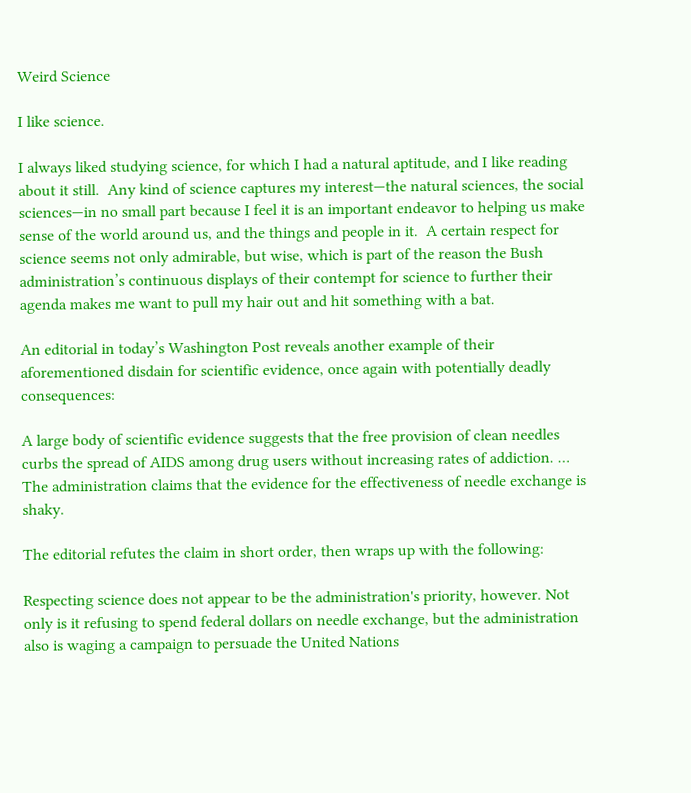Weird Science

I like science.

I always liked studying science, for which I had a natural aptitude, and I like reading about it still.  Any kind of science captures my interest—the natural sciences, the social sciences—in no small part because I feel it is an important endeavor to helping us make sense of the world around us, and the things and people in it.  A certain respect for science seems not only admirable, but wise, which is part of the reason the Bush administration’s continuous displays of their contempt for science to further their agenda makes me want to pull my hair out and hit something with a bat.

An editorial in today’s Washington Post reveals another example of their aforementioned disdain for scientific evidence, once again with potentially deadly consequences:

A large body of scientific evidence suggests that the free provision of clean needles curbs the spread of AIDS among drug users without increasing rates of addiction. … The administration claims that the evidence for the effectiveness of needle exchange is shaky.

The editorial refutes the claim in short order, then wraps up with the following:

Respecting science does not appear to be the administration's priority, however. Not only is it refusing to spend federal dollars on needle exchange, but the administration also is waging a campaign to persuade the United Nations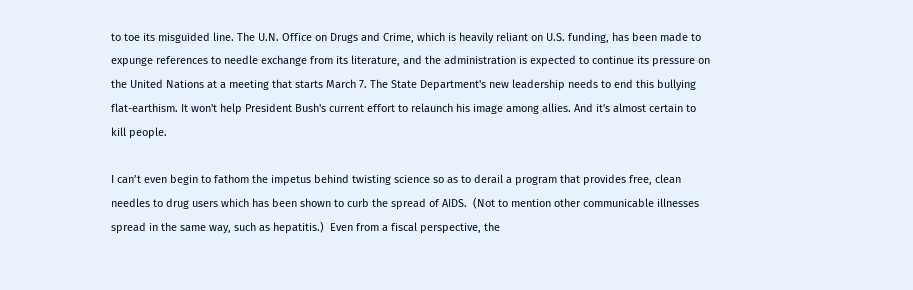to toe its misguided line. The U.N. Office on Drugs and Crime, which is heavily reliant on U.S. funding, has been made to expunge references to needle exchange from its literature, and the administration is expected to continue its pressure on the United Nations at a meeting that starts March 7. The State Department's new leadership needs to end this bullying flat-earthism. It won't help President Bush's current effort to relaunch his image among allies. And it's almost certain to kill people.

I can’t even begin to fathom the impetus behind twisting science so as to derail a program that provides free, clean needles to drug users which has been shown to curb the spread of AIDS.  (Not to mention other communicable illnesses spread in the same way, such as hepatitis.)  Even from a fiscal perspective, the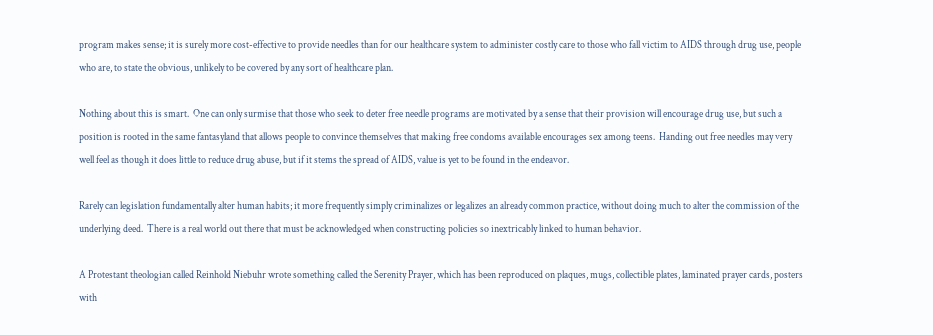program makes sense; it is surely more cost-effective to provide needles than for our healthcare system to administer costly care to those who fall victim to AIDS through drug use, people who are, to state the obvious, unlikely to be covered by any sort of healthcare plan.

Nothing about this is smart.  One can only surmise that those who seek to deter free needle programs are motivated by a sense that their provision will encourage drug use, but such a position is rooted in the same fantasyland that allows people to convince themselves that making free condoms available encourages sex among teens.  Handing out free needles may very well feel as though it does little to reduce drug abuse, but if it stems the spread of AIDS, value is yet to be found in the endeavor.

Rarely can legislation fundamentally alter human habits; it more frequently simply criminalizes or legalizes an already common practice, without doing much to alter the commission of the underlying deed.  There is a real world out there that must be acknowledged when constructing policies so inextricably linked to human behavior.

A Protestant theologian called Reinhold Niebuhr wrote something called the Serenity Prayer, which has been reproduced on plaques, mugs, collectible plates, laminated prayer cards, posters with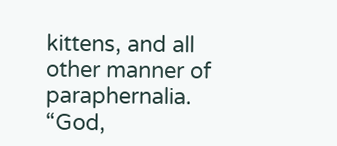kittens, and all other manner of paraphernalia.  “God,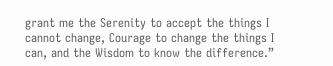grant me the Serenity to accept the things I cannot change, Courage to change the things I can, and the Wisdom to know the difference.”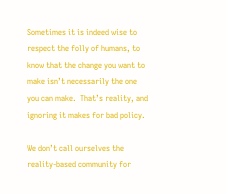Sometimes it is indeed wise to respect the folly of humans, to know that the change you want to make isn’t necessarily the one you can make.  That’s reality, and ignoring it makes for bad policy.

We don’t call ourselves the reality-based community for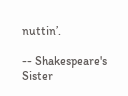nuttin’.

-- Shakespeare's Sister